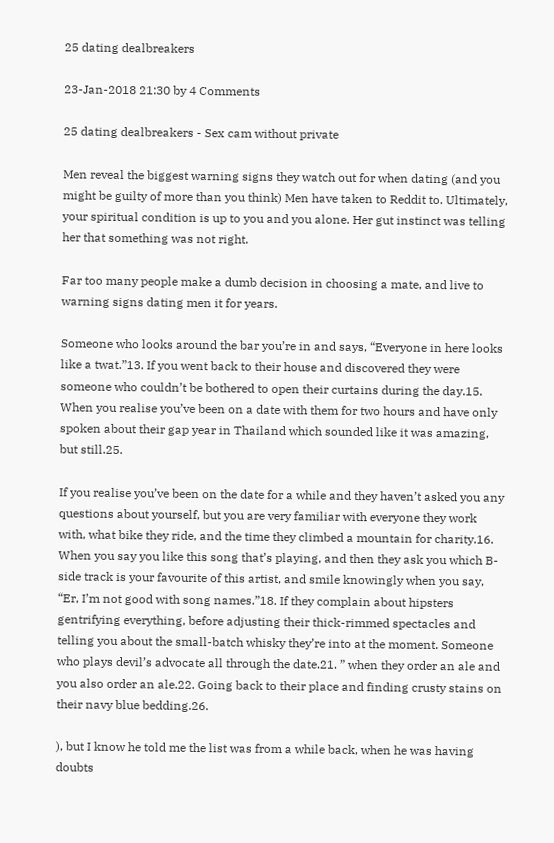25 dating dealbreakers

23-Jan-2018 21:30 by 4 Comments

25 dating dealbreakers - Sex cam without private

Men reveal the biggest warning signs they watch out for when dating (and you might be guilty of more than you think) Men have taken to Reddit to. Ultimately, your spiritual condition is up to you and you alone. Her gut instinct was telling her that something was not right.

Far too many people make a dumb decision in choosing a mate, and live to warning signs dating men it for years.

Someone who looks around the bar you’re in and says, “Everyone in here looks like a twat.”13. If you went back to their house and discovered they were someone who couldn’t be bothered to open their curtains during the day.15. When you realise you’ve been on a date with them for two hours and have only spoken about their gap year in Thailand which sounded like it was amazing, but still.25.

If you realise you’ve been on the date for a while and they haven’t asked you any questions about yourself, but you are very familiar with everyone they work with, what bike they ride, and the time they climbed a mountain for charity.16. When you say you like this song that’s playing, and then they ask you which B-side track is your favourite of this artist, and smile knowingly when you say, “Er, I’m not good with song names.”18. If they complain about hipsters gentrifying everything, before adjusting their thick-rimmed spectacles and telling you about the small-batch whisky they’re into at the moment. Someone who plays devil’s advocate all through the date.21. ” when they order an ale and you also order an ale.22. Going back to their place and finding crusty stains on their navy blue bedding.26.

), but I know he told me the list was from a while back, when he was having doubts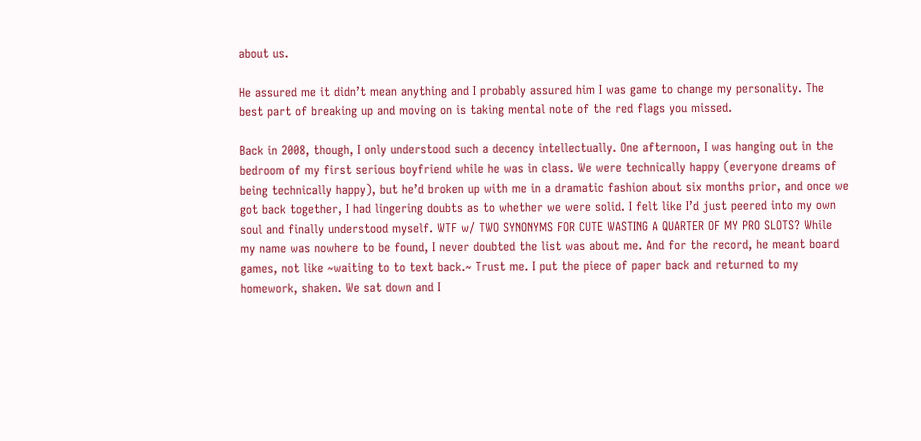about us.

He assured me it didn’t mean anything and I probably assured him I was game to change my personality. The best part of breaking up and moving on is taking mental note of the red flags you missed.

Back in 2008, though, I only understood such a decency intellectually. One afternoon, I was hanging out in the bedroom of my first serious boyfriend while he was in class. We were technically happy (everyone dreams of being technically happy), but he’d broken up with me in a dramatic fashion about six months prior, and once we got back together, I had lingering doubts as to whether we were solid. I felt like I’d just peered into my own soul and finally understood myself. WTF w/ TWO SYNONYMS FOR CUTE WASTING A QUARTER OF MY PRO SLOTS? While my name was nowhere to be found, I never doubted the list was about me. And for the record, he meant board games, not like ~waiting to to text back.~ Trust me. I put the piece of paper back and returned to my homework, shaken. We sat down and I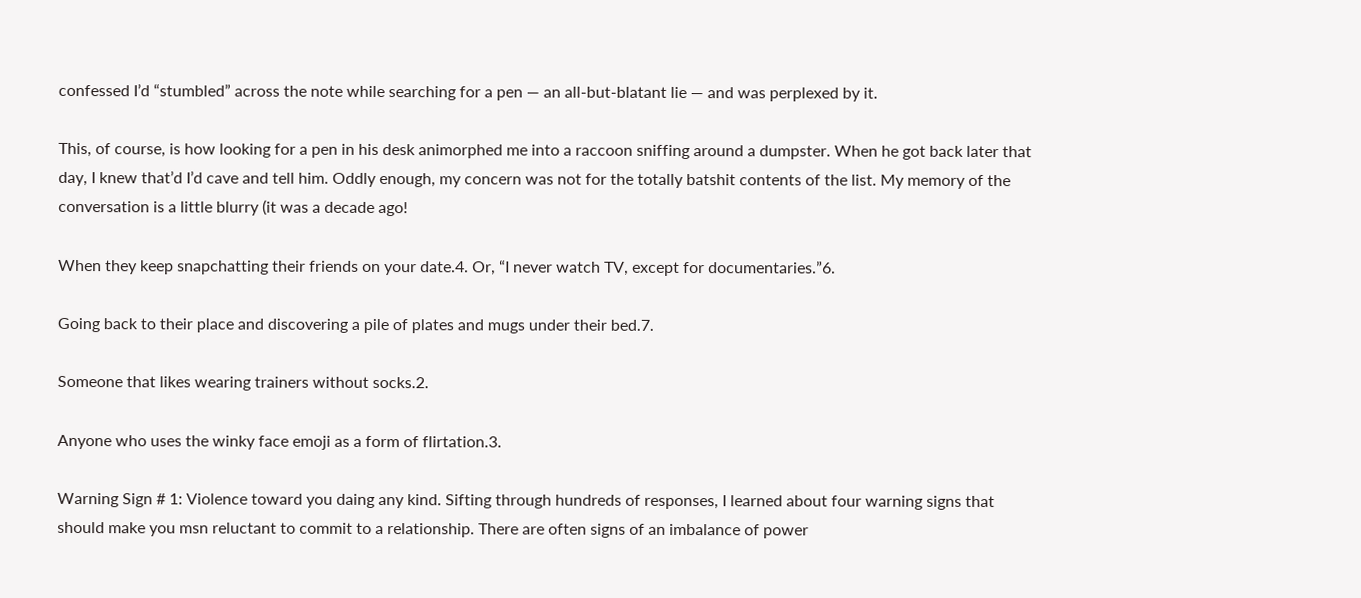confessed I’d “stumbled” across the note while searching for a pen — an all-but-blatant lie — and was perplexed by it.

This, of course, is how looking for a pen in his desk animorphed me into a raccoon sniffing around a dumpster. When he got back later that day, I knew that’d I’d cave and tell him. Oddly enough, my concern was not for the totally batshit contents of the list. My memory of the conversation is a little blurry (it was a decade ago!

When they keep snapchatting their friends on your date.4. Or, “I never watch TV, except for documentaries.”6.

Going back to their place and discovering a pile of plates and mugs under their bed.7.

Someone that likes wearing trainers without socks.2.

Anyone who uses the winky face emoji as a form of flirtation.3.

Warning Sign # 1: Violence toward you daing any kind. Sifting through hundreds of responses, I learned about four warning signs that should make you msn reluctant to commit to a relationship. There are often signs of an imbalance of power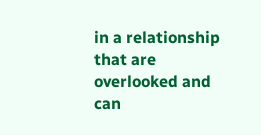in a relationship that are overlooked and can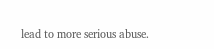lead to more serious abuse.